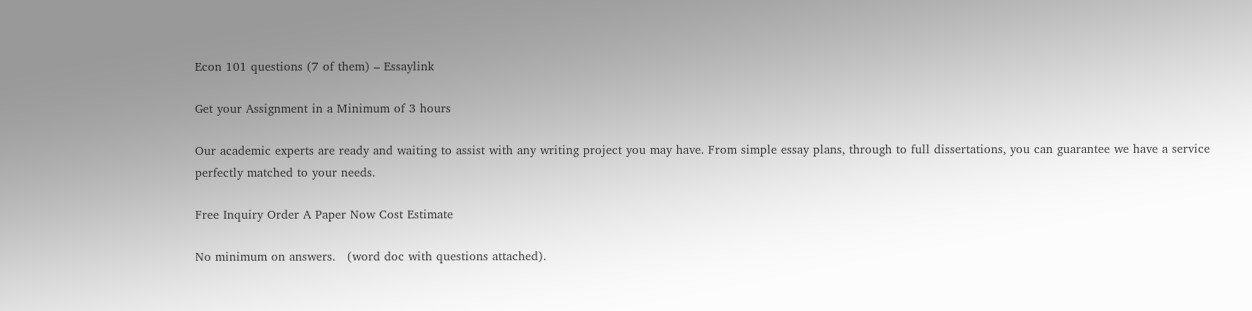Econ 101 questions (7 of them) – Essaylink

Get your Assignment in a Minimum of 3 hours

Our academic experts are ready and waiting to assist with any writing project you may have. From simple essay plans, through to full dissertations, you can guarantee we have a service perfectly matched to your needs.

Free Inquiry Order A Paper Now Cost Estimate

No minimum on answers.   (word doc with questions attached).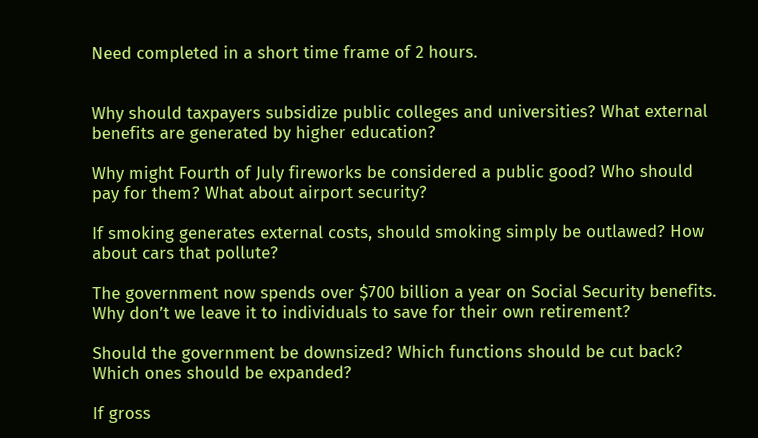Need completed in a short time frame of 2 hours.


Why should taxpayers subsidize public colleges and universities? What external benefits are generated by higher education?

Why might Fourth of July fireworks be considered a public good? Who should pay for them? What about airport security?

If smoking generates external costs, should smoking simply be outlawed? How about cars that pollute?

The government now spends over $700 billion a year on Social Security benefits. Why don’t we leave it to individuals to save for their own retirement?

Should the government be downsized? Which functions should be cut back? Which ones should be expanded?

If gross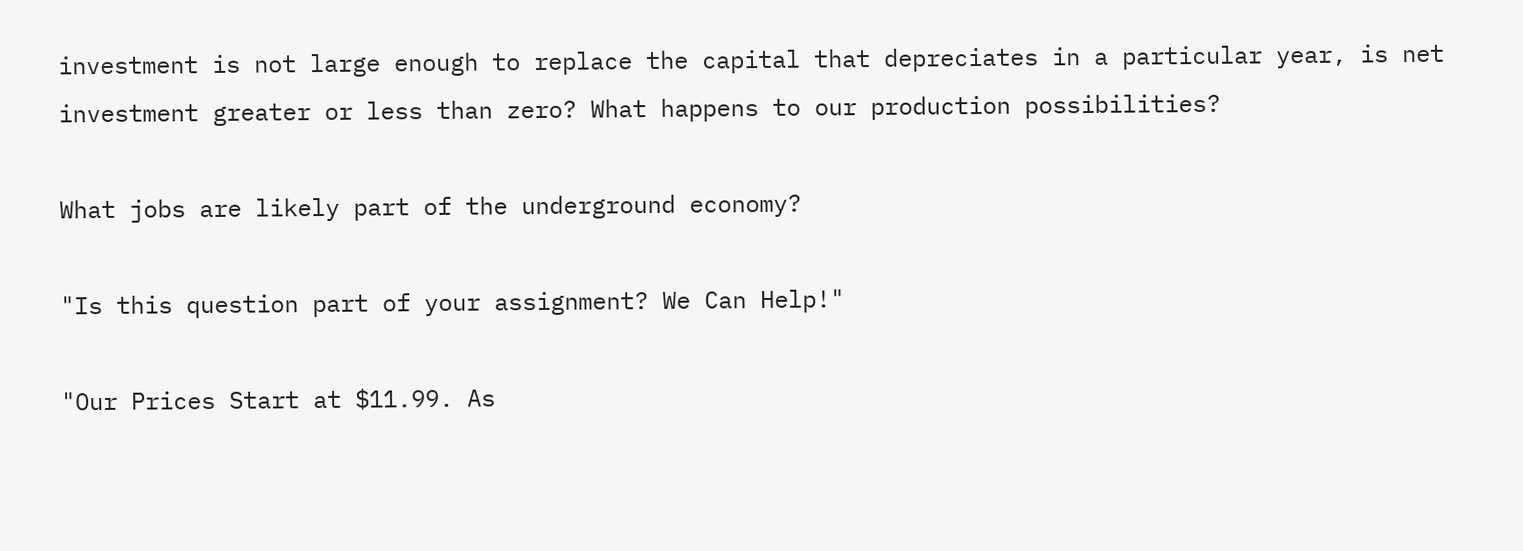investment is not large enough to replace the capital that depreciates in a particular year, is net investment greater or less than zero? What happens to our production possibilities?

What jobs are likely part of the underground economy?

"Is this question part of your assignment? We Can Help!"

"Our Prices Start at $11.99. As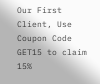Our First Client, Use Coupon Code GET15 to claim 15%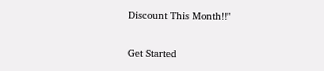Discount This Month!!"

Get Started